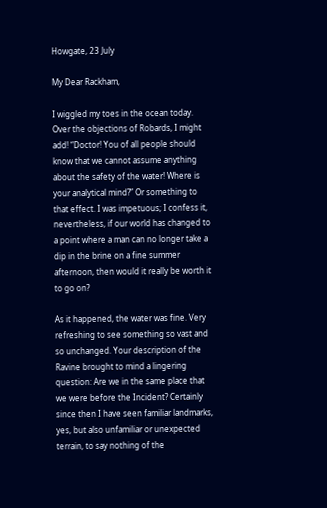Howgate, 23 July

My Dear Rackham,

I wiggled my toes in the ocean today. Over the objections of Robards, I might add! “Doctor! You of all people should know that we cannot assume anything about the safety of the water! Where is your analytical mind?” Or something to that effect. I was impetuous; I confess it, nevertheless, if our world has changed to a point where a man can no longer take a dip in the brine on a fine summer afternoon, then would it really be worth it to go on?

As it happened, the water was fine. Very refreshing to see something so vast and so unchanged. Your description of the Ravine brought to mind a lingering question: Are we in the same place that we were before the Incident? Certainly since then I have seen familiar landmarks, yes, but also unfamiliar or unexpected terrain, to say nothing of the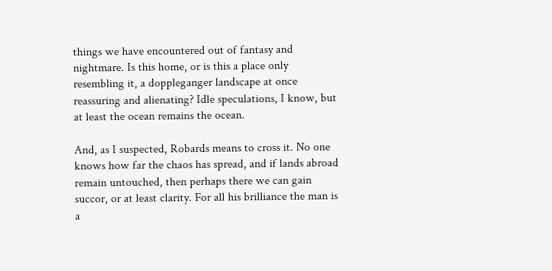things we have encountered out of fantasy and nightmare. Is this home, or is this a place only resembling it, a doppleganger landscape at once reassuring and alienating? Idle speculations, I know, but at least the ocean remains the ocean.

And, as I suspected, Robards means to cross it. No one knows how far the chaos has spread, and if lands abroad remain untouched, then perhaps there we can gain succor, or at least clarity. For all his brilliance the man is a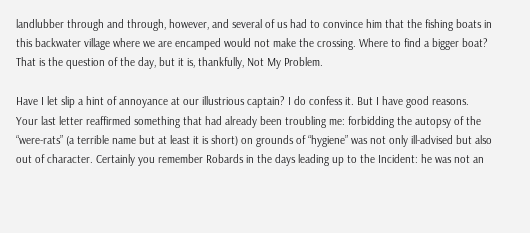landlubber through and through, however, and several of us had to convince him that the fishing boats in this backwater village where we are encamped would not make the crossing. Where to find a bigger boat? That is the question of the day, but it is, thankfully, Not My Problem.

Have I let slip a hint of annoyance at our illustrious captain? I do confess it. But I have good reasons. Your last letter reaffirmed something that had already been troubling me: forbidding the autopsy of the “were-rats” (a terrible name but at least it is short) on grounds of “hygiene” was not only ill-advised but also out of character. Certainly you remember Robards in the days leading up to the Incident: he was not an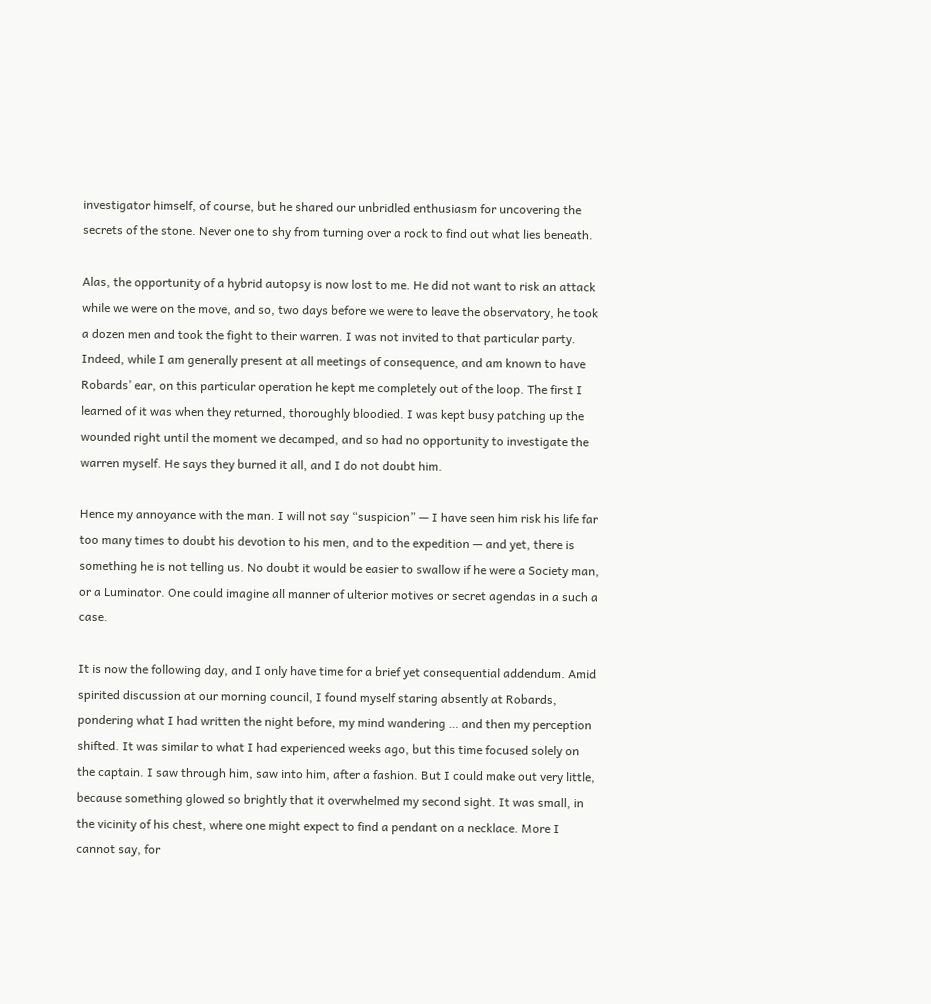investigator himself, of course, but he shared our unbridled enthusiasm for uncovering the secrets of the stone. Never one to shy from turning over a rock to find out what lies beneath.

Alas, the opportunity of a hybrid autopsy is now lost to me. He did not want to risk an attack while we were on the move, and so, two days before we were to leave the observatory, he took a dozen men and took the fight to their warren. I was not invited to that particular party. Indeed, while I am generally present at all meetings of consequence, and am known to have Robards’ ear, on this particular operation he kept me completely out of the loop. The first I learned of it was when they returned, thoroughly bloodied. I was kept busy patching up the wounded right until the moment we decamped, and so had no opportunity to investigate the warren myself. He says they burned it all, and I do not doubt him.

Hence my annoyance with the man. I will not say “suspicion” — I have seen him risk his life far too many times to doubt his devotion to his men, and to the expedition — and yet, there is something he is not telling us. No doubt it would be easier to swallow if he were a Society man, or a Luminator. One could imagine all manner of ulterior motives or secret agendas in a such a case.

It is now the following day, and I only have time for a brief yet consequential addendum. Amid spirited discussion at our morning council, I found myself staring absently at Robards, pondering what I had written the night before, my mind wandering … and then my perception shifted. It was similar to what I had experienced weeks ago, but this time focused solely on the captain. I saw through him, saw into him, after a fashion. But I could make out very little, because something glowed so brightly that it overwhelmed my second sight. It was small, in the vicinity of his chest, where one might expect to find a pendant on a necklace. More I cannot say, for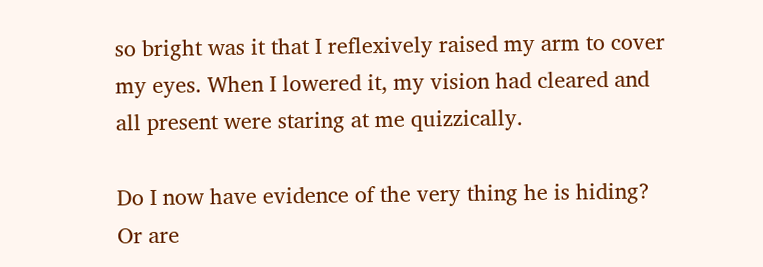so bright was it that I reflexively raised my arm to cover my eyes. When I lowered it, my vision had cleared and all present were staring at me quizzically.

Do I now have evidence of the very thing he is hiding? Or are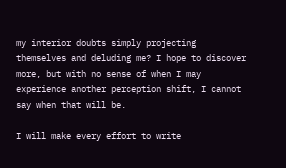my interior doubts simply projecting themselves and deluding me? I hope to discover more, but with no sense of when I may experience another perception shift, I cannot say when that will be.

I will make every effort to write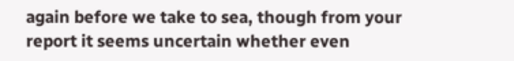again before we take to sea, though from your report it seems uncertain whether even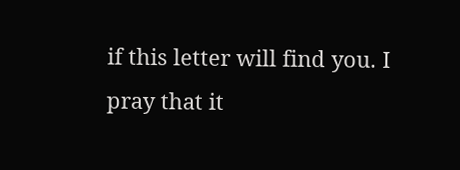if this letter will find you. I pray that it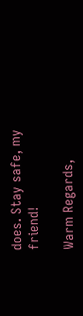does. Stay safe, my friend!

Warm Regards,